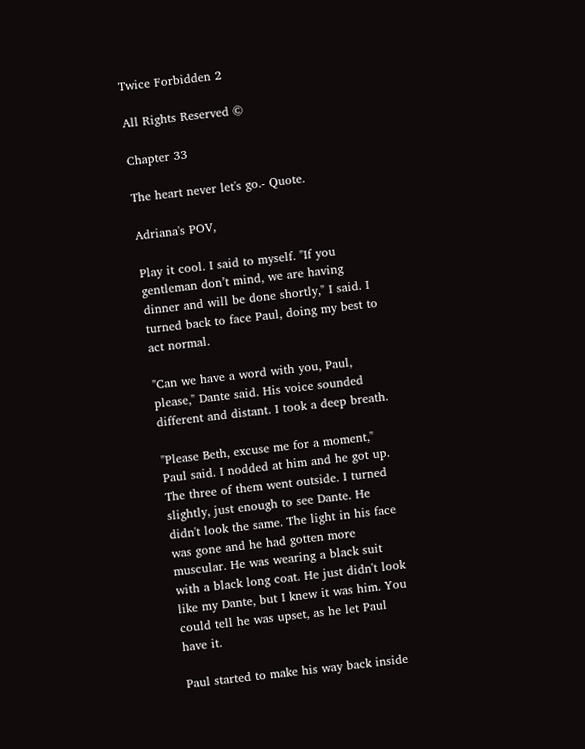Twice Forbidden 2

All Rights Reserved ©

Chapter 33

The heart never let's go.- Quote.

Adriana's POV,

Play it cool. I said to myself. "If you gentleman don’t mind, we are having dinner and will be done shortly," I said. I turned back to face Paul, doing my best to act normal.

"Can we have a word with you, Paul, please," Dante said. His voice sounded different and distant. I took a deep breath.

"Please Beth, excuse me for a moment," Paul said. I nodded at him and he got up. The three of them went outside. I turned slightly, just enough to see Dante. He didn't look the same. The light in his face was gone and he had gotten more muscular. He was wearing a black suit with a black long coat. He just didn't look like my Dante, but I knew it was him. You could tell he was upset, as he let Paul have it.

Paul started to make his way back inside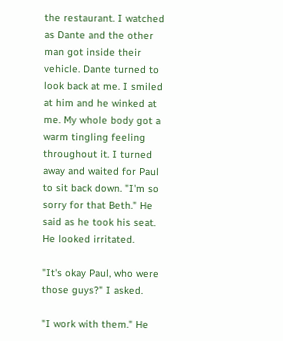the restaurant. I watched as Dante and the other man got inside their vehicle. Dante turned to look back at me. I smiled at him and he winked at me. My whole body got a warm tingling feeling throughout it. I turned away and waited for Paul to sit back down. "I'm so sorry for that Beth." He said as he took his seat. He looked irritated.

"It's okay Paul, who were those guys?" I asked.

"I work with them." He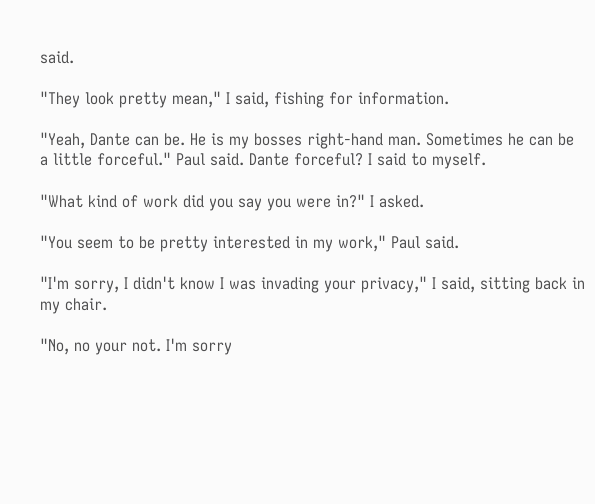said.

"They look pretty mean," I said, fishing for information.

"Yeah, Dante can be. He is my bosses right-hand man. Sometimes he can be a little forceful." Paul said. Dante forceful? I said to myself.

"What kind of work did you say you were in?" I asked.

"You seem to be pretty interested in my work," Paul said.

"I'm sorry, I didn't know I was invading your privacy," I said, sitting back in my chair.

"No, no your not. I'm sorry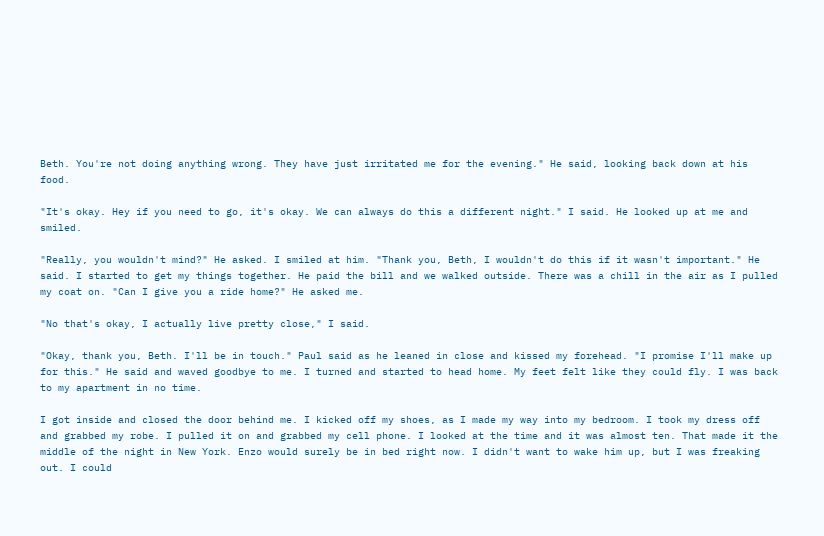Beth. You're not doing anything wrong. They have just irritated me for the evening." He said, looking back down at his food.

"It's okay. Hey if you need to go, it's okay. We can always do this a different night." I said. He looked up at me and smiled.

"Really, you wouldn't mind?" He asked. I smiled at him. "Thank you, Beth, I wouldn't do this if it wasn't important." He said. I started to get my things together. He paid the bill and we walked outside. There was a chill in the air as I pulled my coat on. "Can I give you a ride home?" He asked me.

"No that's okay, I actually live pretty close," I said.

"Okay, thank you, Beth. I'll be in touch." Paul said as he leaned in close and kissed my forehead. "I promise I'll make up for this." He said and waved goodbye to me. I turned and started to head home. My feet felt like they could fly. I was back to my apartment in no time.

I got inside and closed the door behind me. I kicked off my shoes, as I made my way into my bedroom. I took my dress off and grabbed my robe. I pulled it on and grabbed my cell phone. I looked at the time and it was almost ten. That made it the middle of the night in New York. Enzo would surely be in bed right now. I didn't want to wake him up, but I was freaking out. I could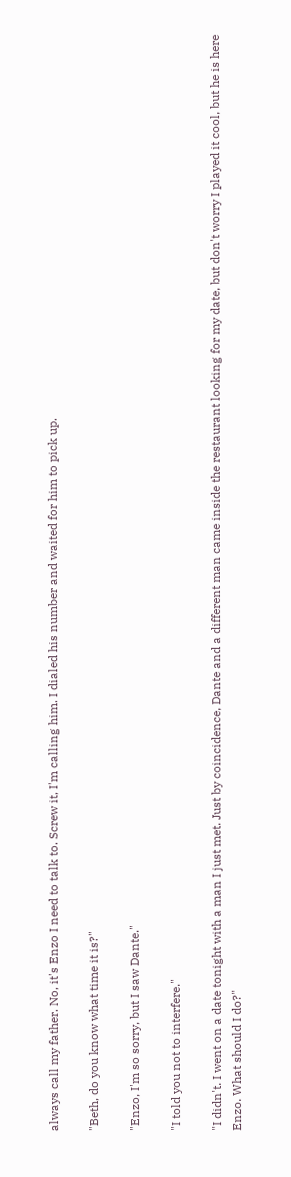always call my father. No, it's Enzo I need to talk to. Screw it, I'm calling him. I dialed his number and waited for him to pick up.

"Beth, do you know what time it is?"

"Enzo, I'm so sorry, but I saw Dante."

"I told you not to interfere."

"I didn't. I went on a date tonight with a man I just met. Just by coincidence, Dante and a different man came inside the restaurant looking for my date, but don't worry I played it cool, but he is here Enzo. What should I do?"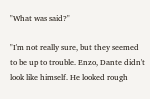"What was said?"

"I'm not really sure, but they seemed to be up to trouble. Enzo, Dante didn't look like himself. He looked rough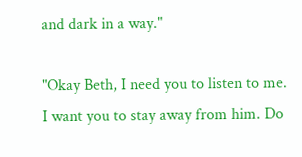and dark in a way."

"Okay Beth, I need you to listen to me. I want you to stay away from him. Do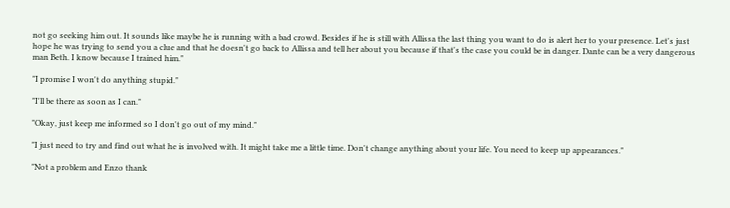not go seeking him out. It sounds like maybe he is running with a bad crowd. Besides if he is still with Allissa the last thing you want to do is alert her to your presence. Let's just hope he was trying to send you a clue and that he doesn't go back to Allissa and tell her about you because if that's the case you could be in danger. Dante can be a very dangerous man Beth. I know because I trained him."

"I promise I won't do anything stupid."

"I'll be there as soon as I can."

"Okay, just keep me informed so I don't go out of my mind."

"I just need to try and find out what he is involved with. It might take me a little time. Don't change anything about your life. You need to keep up appearances."

"Not a problem and Enzo thank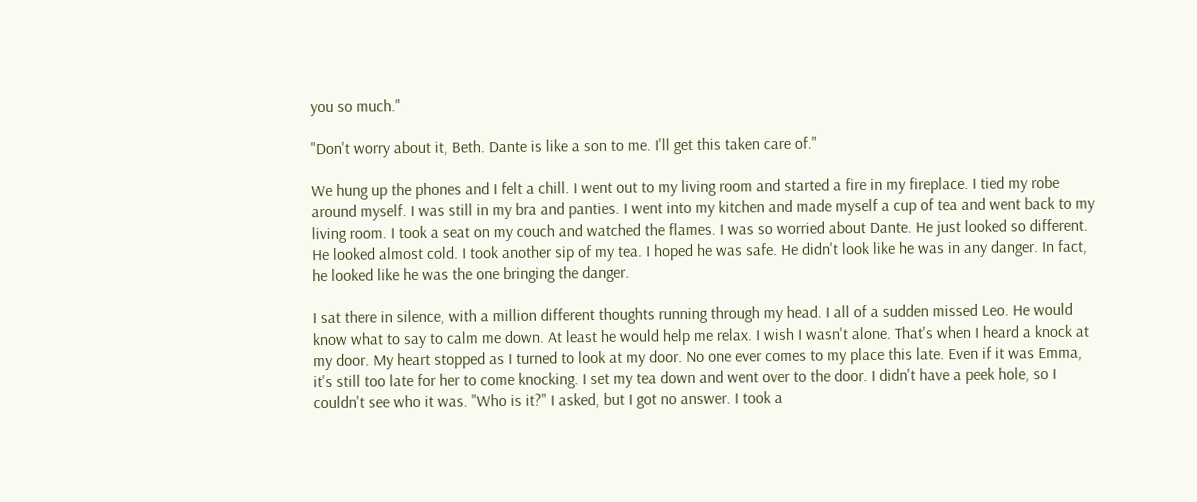you so much."

"Don't worry about it, Beth. Dante is like a son to me. I'll get this taken care of."

We hung up the phones and I felt a chill. I went out to my living room and started a fire in my fireplace. I tied my robe around myself. I was still in my bra and panties. I went into my kitchen and made myself a cup of tea and went back to my living room. I took a seat on my couch and watched the flames. I was so worried about Dante. He just looked so different. He looked almost cold. I took another sip of my tea. I hoped he was safe. He didn't look like he was in any danger. In fact, he looked like he was the one bringing the danger.

I sat there in silence, with a million different thoughts running through my head. I all of a sudden missed Leo. He would know what to say to calm me down. At least he would help me relax. I wish I wasn't alone. That's when I heard a knock at my door. My heart stopped as I turned to look at my door. No one ever comes to my place this late. Even if it was Emma, it's still too late for her to come knocking. I set my tea down and went over to the door. I didn't have a peek hole, so I couldn't see who it was. "Who is it?" I asked, but I got no answer. I took a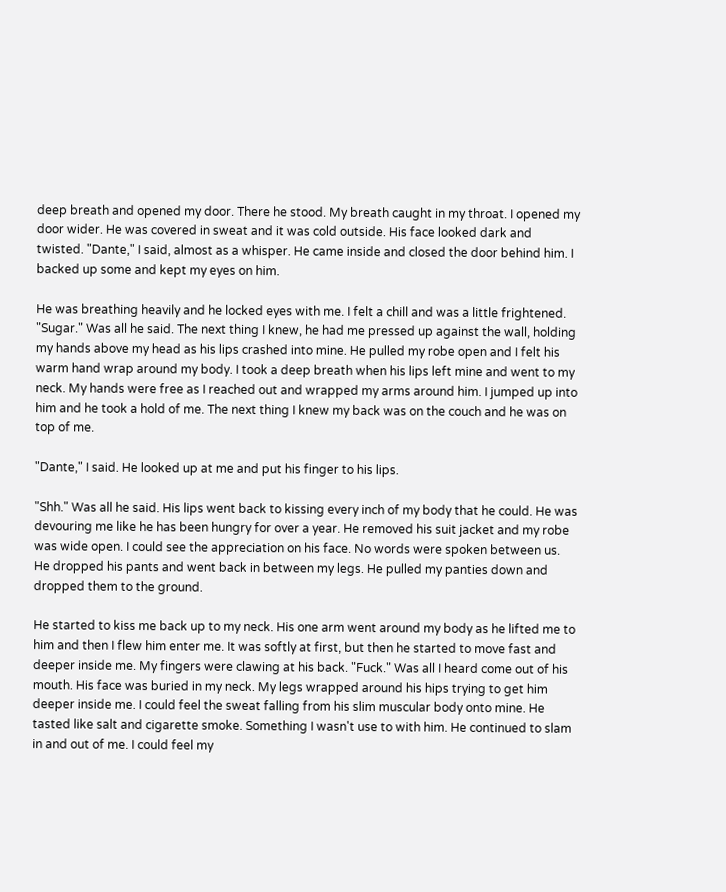deep breath and opened my door. There he stood. My breath caught in my throat. I opened my door wider. He was covered in sweat and it was cold outside. His face looked dark and twisted. "Dante," I said, almost as a whisper. He came inside and closed the door behind him. I backed up some and kept my eyes on him.

He was breathing heavily and he locked eyes with me. I felt a chill and was a little frightened. "Sugar." Was all he said. The next thing I knew, he had me pressed up against the wall, holding my hands above my head as his lips crashed into mine. He pulled my robe open and I felt his warm hand wrap around my body. I took a deep breath when his lips left mine and went to my neck. My hands were free as I reached out and wrapped my arms around him. I jumped up into him and he took a hold of me. The next thing I knew my back was on the couch and he was on top of me.

"Dante," I said. He looked up at me and put his finger to his lips.

"Shh." Was all he said. His lips went back to kissing every inch of my body that he could. He was devouring me like he has been hungry for over a year. He removed his suit jacket and my robe was wide open. I could see the appreciation on his face. No words were spoken between us. He dropped his pants and went back in between my legs. He pulled my panties down and dropped them to the ground.

He started to kiss me back up to my neck. His one arm went around my body as he lifted me to him and then I flew him enter me. It was softly at first, but then he started to move fast and deeper inside me. My fingers were clawing at his back. "Fuck." Was all I heard come out of his mouth. His face was buried in my neck. My legs wrapped around his hips trying to get him deeper inside me. I could feel the sweat falling from his slim muscular body onto mine. He tasted like salt and cigarette smoke. Something I wasn't use to with him. He continued to slam in and out of me. I could feel my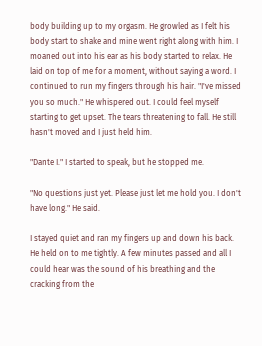body building up to my orgasm. He growled as I felt his body start to shake and mine went right along with him. I moaned out into his ear as his body started to relax. He laid on top of me for a moment, without saying a word. I continued to run my fingers through his hair. "I've missed you so much." He whispered out. I could feel myself starting to get upset. The tears threatening to fall. He still hasn't moved and I just held him.

"Dante I." I started to speak, but he stopped me.

"No questions just yet. Please just let me hold you. I don't have long." He said.

I stayed quiet and ran my fingers up and down his back. He held on to me tightly. A few minutes passed and all I could hear was the sound of his breathing and the cracking from the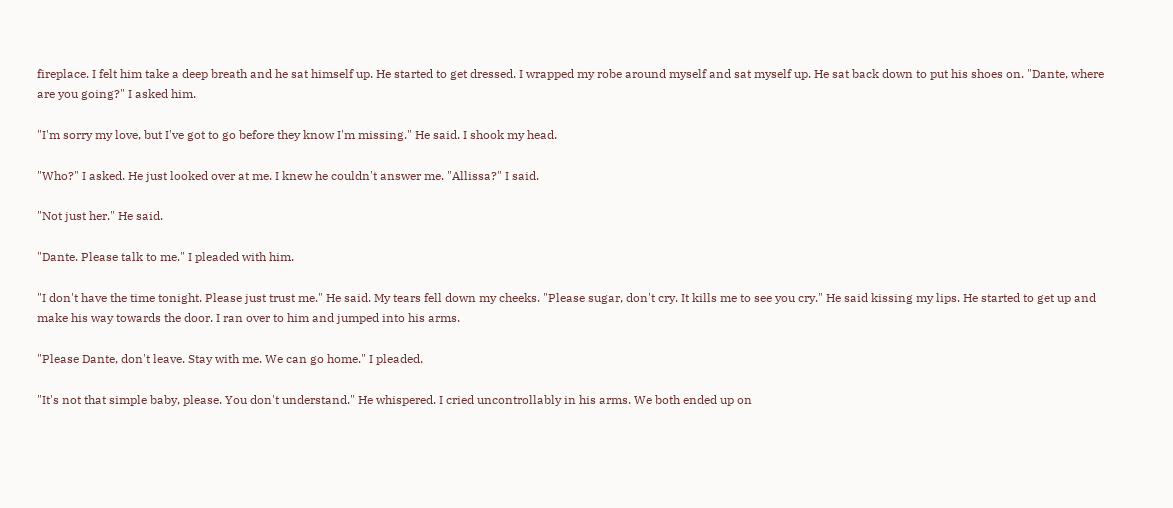fireplace. I felt him take a deep breath and he sat himself up. He started to get dressed. I wrapped my robe around myself and sat myself up. He sat back down to put his shoes on. "Dante, where are you going?" I asked him.

"I'm sorry my love, but I've got to go before they know I'm missing." He said. I shook my head.

"Who?" I asked. He just looked over at me. I knew he couldn't answer me. "Allissa?" I said.

"Not just her." He said.

"Dante. Please talk to me." I pleaded with him.

"I don't have the time tonight. Please just trust me." He said. My tears fell down my cheeks. "Please sugar, don't cry. It kills me to see you cry." He said kissing my lips. He started to get up and make his way towards the door. I ran over to him and jumped into his arms.

"Please Dante, don't leave. Stay with me. We can go home." I pleaded.

"It's not that simple baby, please. You don't understand." He whispered. I cried uncontrollably in his arms. We both ended up on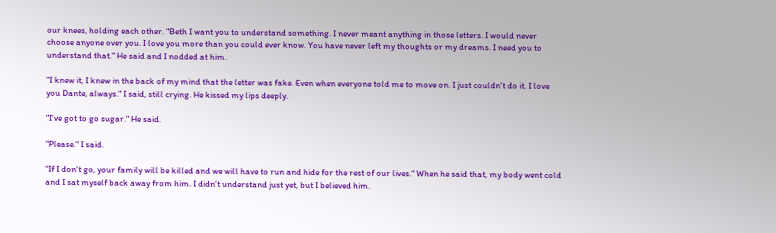our knees, holding each other. "Beth I want you to understand something. I never meant anything in those letters. I would never choose anyone over you. I love you more than you could ever know. You have never left my thoughts or my dreams. I need you to understand that." He said and I nodded at him.

"I knew it, I knew in the back of my mind that the letter was fake. Even when everyone told me to move on. I just couldn't do it. I love you Dante, always." I said, still crying. He kissed my lips deeply.

"I've got to go sugar." He said.

"Please." I said.

"If I don't go, your family will be killed and we will have to run and hide for the rest of our lives." When he said that, my body went cold and I sat myself back away from him. I didn't understand just yet, but I believed him.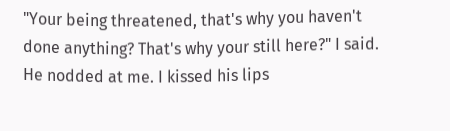"Your being threatened, that's why you haven't done anything? That's why your still here?" I said. He nodded at me. I kissed his lips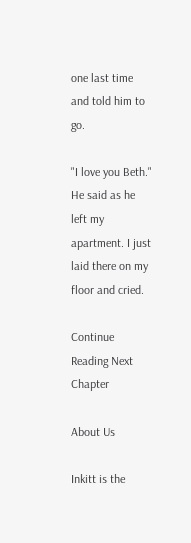one last time and told him to go.

"I love you Beth." He said as he left my apartment. I just laid there on my floor and cried.

Continue Reading Next Chapter

About Us

Inkitt is the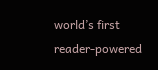world’s first reader-powered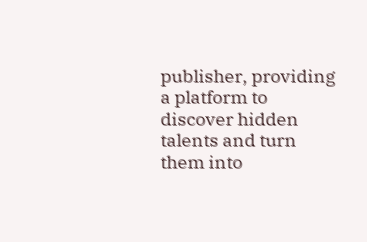publisher, providing a platform to discover hidden talents and turn them into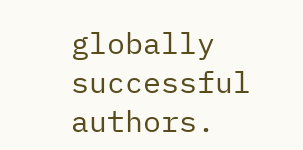globally successful authors.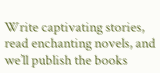Write captivating stories, read enchanting novels, and we’ll publish the books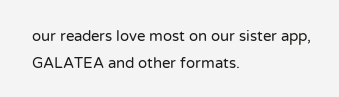our readers love most on our sister app, GALATEA and other formats.